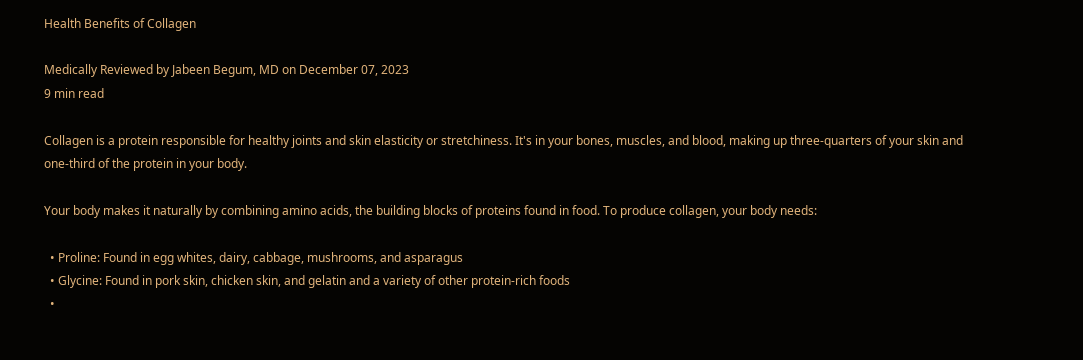Health Benefits of Collagen

Medically Reviewed by Jabeen Begum, MD on December 07, 2023
9 min read

Collagen is a protein responsible for healthy joints and skin elasticity or stretchiness. It's in your bones, muscles, and blood, making up three-quarters of your skin and one-third of the protein in your body.

Your body makes it naturally by combining amino acids, the building blocks of proteins found in food. To produce collagen, your body needs:

  • Proline: Found in egg whites, dairy, cabbage, mushrooms, and asparagus
  • Glycine: Found in pork skin, chicken skin, and gelatin and a variety of other protein-rich foods
  •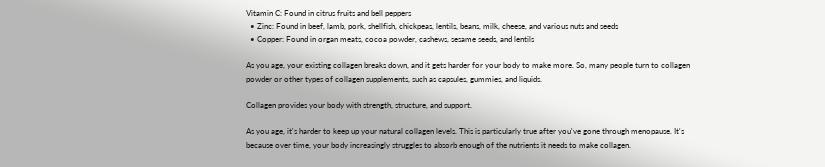Vitamin C: Found in citrus fruits and bell peppers
  • Zinc: Found in beef, lamb, pork, shellfish, chickpeas, lentils, beans, milk, cheese, and various nuts and seeds
  • Copper: Found in organ meats, cocoa powder, cashews, sesame seeds, and lentils

As you age, your existing collagen breaks down, and it gets harder for your body to make more. So, many people turn to collagen powder or other types of collagen supplements, such as capsules, gummies, and liquids.

Collagen provides your body with strength, structure, and support.

As you age, it's harder to keep up your natural collagen levels. This is particularly true after you've gone through menopause. It's because over time, your body increasingly struggles to absorb enough of the nutrients it needs to make collagen.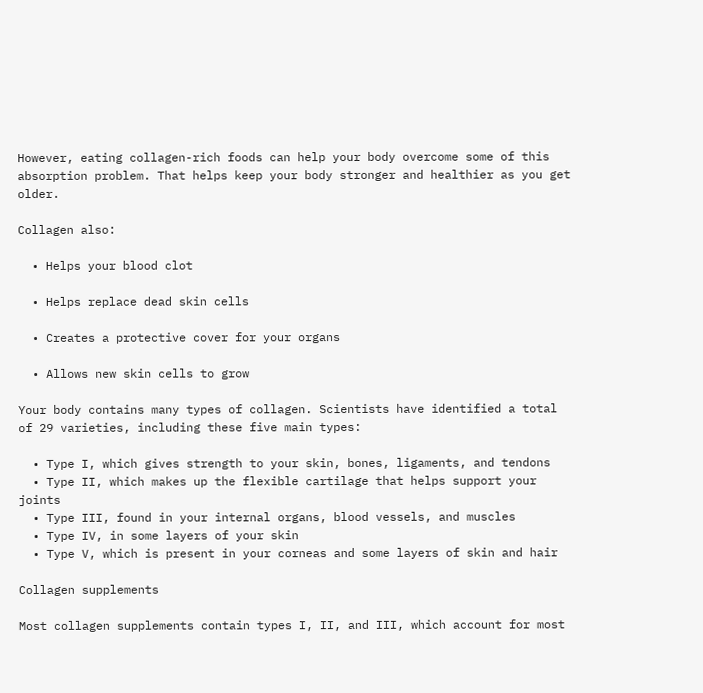However, eating collagen-rich foods can help your body overcome some of this absorption problem. That helps keep your body stronger and healthier as you get older.

Collagen also:

  • Helps your blood clot

  • Helps replace dead skin cells

  • Creates a protective cover for your organs

  • Allows new skin cells to grow

Your body contains many types of collagen. Scientists have identified a total of 29 varieties, including these five main types:

  • Type I, which gives strength to your skin, bones, ligaments, and tendons
  • Type II, which makes up the flexible cartilage that helps support your joints
  • Type III, found in your internal organs, blood vessels, and muscles
  • Type IV, in some layers of your skin
  • Type V, which is present in your corneas and some layers of skin and hair

Collagen supplements

Most collagen supplements contain types I, II, and III, which account for most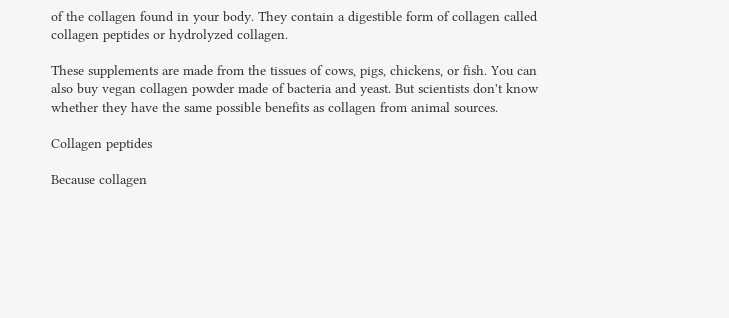of the collagen found in your body. They contain a digestible form of collagen called collagen peptides or hydrolyzed collagen.

These supplements are made from the tissues of cows, pigs, chickens, or fish. You can also buy vegan collagen powder made of bacteria and yeast. But scientists don't know whether they have the same possible benefits as collagen from animal sources.

Collagen peptides

Because collagen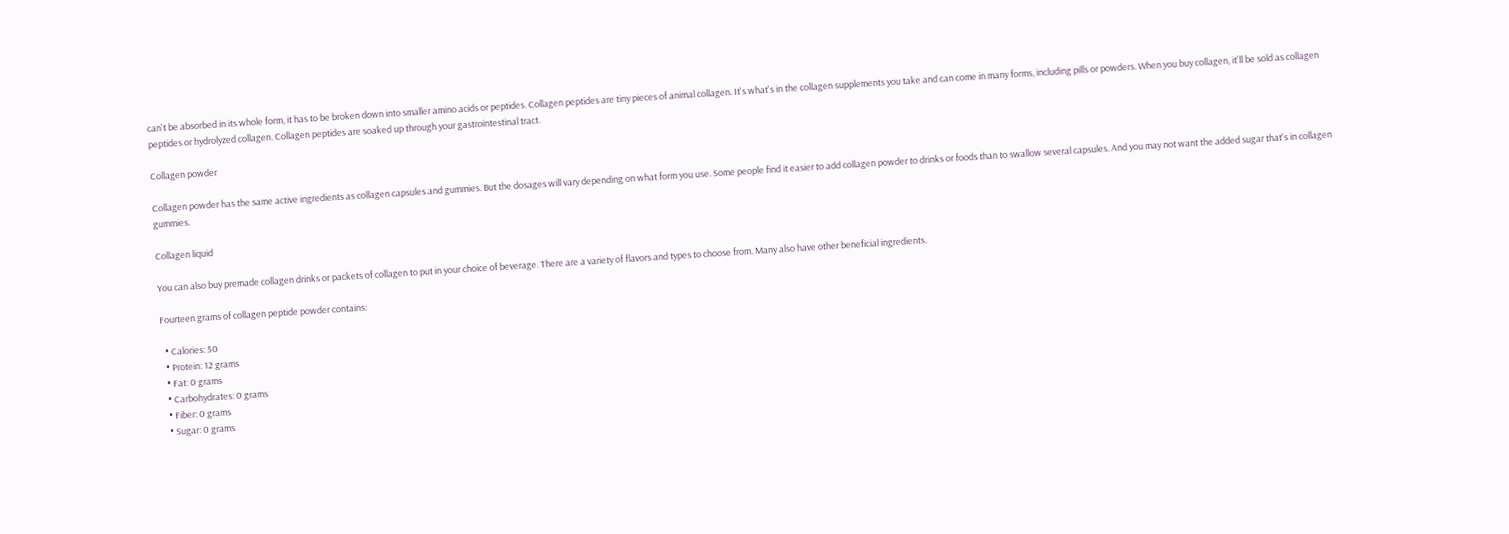can't be absorbed in its whole form, it has to be broken down into smaller amino acids or peptides. Collagen peptides are tiny pieces of animal collagen. It's what's in the collagen supplements you take and can come in many forms, including pills or powders. When you buy collagen, it'll be sold as collagen peptides or hydrolyzed collagen. Collagen peptides are soaked up through your gastrointestinal tract.

Collagen powder

Collagen powder has the same active ingredients as collagen capsules and gummies. But the dosages will vary depending on what form you use. Some people find it easier to add collagen powder to drinks or foods than to swallow several capsules. And you may not want the added sugar that's in collagen gummies.

Collagen liquid

You can also buy premade collagen drinks or packets of collagen to put in your choice of beverage. There are a variety of flavors and types to choose from. Many also have other beneficial ingredients.

Fourteen grams of collagen peptide powder contains:

  • Calories: 50
  • Protein: 12 grams
  • Fat: 0 grams
  • Carbohydrates: 0 grams
  • Fiber: 0 grams
  • Sugar: 0 grams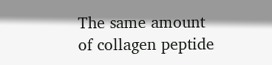The same amount of collagen peptide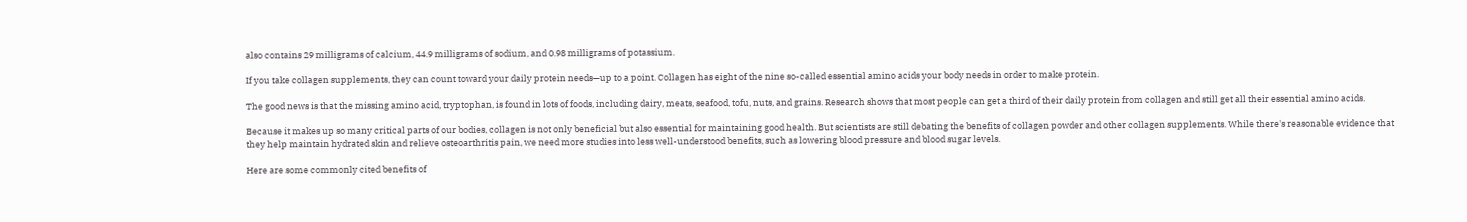also contains 29 milligrams of calcium, 44.9 milligrams of sodium, and 0.98 milligrams of potassium.

If you take collagen supplements, they can count toward your daily protein needs—up to a point. Collagen has eight of the nine so-called essential amino acids your body needs in order to make protein.

The good news is that the missing amino acid, tryptophan, is found in lots of foods, including dairy, meats, seafood, tofu, nuts, and grains. Research shows that most people can get a third of their daily protein from collagen and still get all their essential amino acids.

Because it makes up so many critical parts of our bodies, collagen is not only beneficial but also essential for maintaining good health. But scientists are still debating the benefits of collagen powder and other collagen supplements. While there's reasonable evidence that they help maintain hydrated skin and relieve osteoarthritis pain, we need more studies into less well-understood benefits, such as lowering blood pressure and blood sugar levels.

Here are some commonly cited benefits of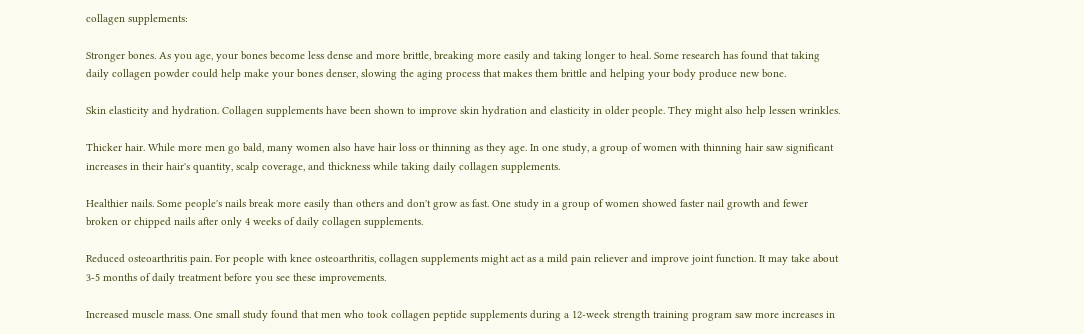collagen supplements:

Stronger bones. As you age, your bones become less dense and more brittle, breaking more easily and taking longer to heal. Some research has found that taking daily collagen powder could help make your bones denser, slowing the aging process that makes them brittle and helping your body produce new bone.

Skin elasticity and hydration. Collagen supplements have been shown to improve skin hydration and elasticity in older people. They might also help lessen wrinkles.

Thicker hair. While more men go bald, many women also have hair loss or thinning as they age. In one study, a group of women with thinning hair saw significant increases in their hair's quantity, scalp coverage, and thickness while taking daily collagen supplements.

Healthier nails. Some people's nails break more easily than others and don't grow as fast. One study in a group of women showed faster nail growth and fewer broken or chipped nails after only 4 weeks of daily collagen supplements.

Reduced osteoarthritis pain. For people with knee osteoarthritis, collagen supplements might act as a mild pain reliever and improve joint function. It may take about 3-5 months of daily treatment before you see these improvements.

Increased muscle mass. One small study found that men who took collagen peptide supplements during a 12-week strength training program saw more increases in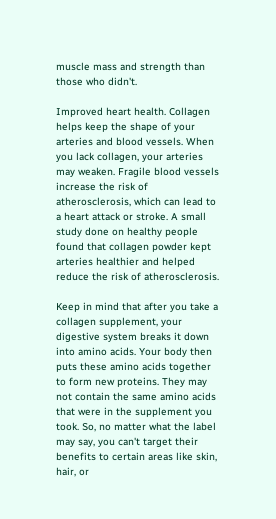muscle mass and strength than those who didn't.

Improved heart health. Collagen helps keep the shape of your arteries and blood vessels. When you lack collagen, your arteries may weaken. Fragile blood vessels increase the risk of atherosclerosis, which can lead to a heart attack or stroke. A small study done on healthy people found that collagen powder kept arteries healthier and helped reduce the risk of atherosclerosis.

Keep in mind that after you take a collagen supplement, your digestive system breaks it down into amino acids. Your body then puts these amino acids together to form new proteins. They may not contain the same amino acids that were in the supplement you took. So, no matter what the label may say, you can't target their benefits to certain areas like skin, hair, or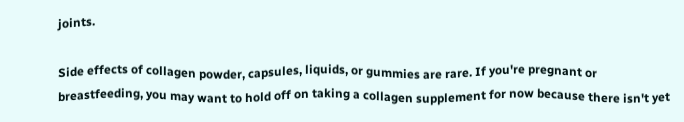joints.

Side effects of collagen powder, capsules, liquids, or gummies are rare. If you're pregnant or breastfeeding, you may want to hold off on taking a collagen supplement for now because there isn't yet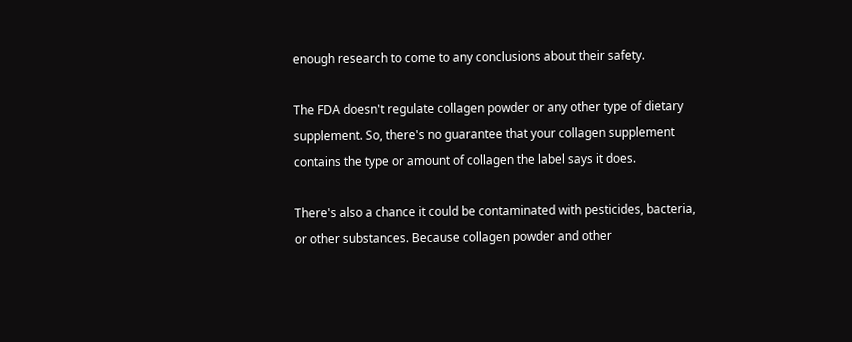enough research to come to any conclusions about their safety.

The FDA doesn't regulate collagen powder or any other type of dietary supplement. So, there's no guarantee that your collagen supplement contains the type or amount of collagen the label says it does.

There's also a chance it could be contaminated with pesticides, bacteria, or other substances. Because collagen powder and other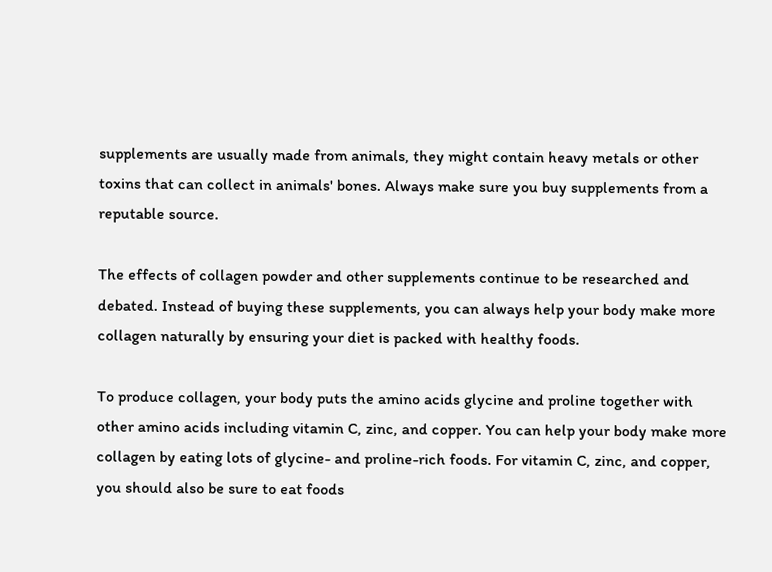supplements are usually made from animals, they might contain heavy metals or other toxins that can collect in animals' bones. Always make sure you buy supplements from a reputable source.

The effects of collagen powder and other supplements continue to be researched and debated. Instead of buying these supplements, you can always help your body make more collagen naturally by ensuring your diet is packed with healthy foods.

To produce collagen, your body puts the amino acids glycine and proline together with other amino acids including vitamin C, zinc, and copper. You can help your body make more collagen by eating lots of glycine- and proline-rich foods. For vitamin C, zinc, and copper, you should also be sure to eat foods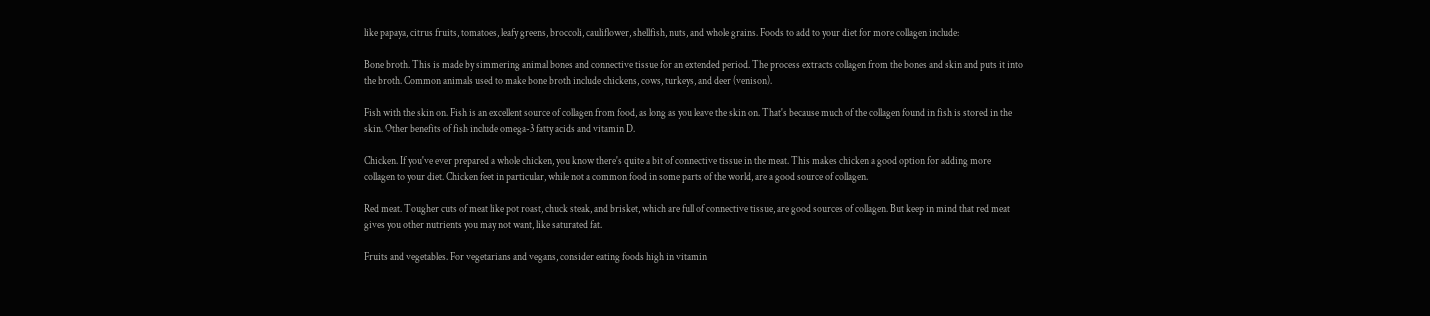like papaya, citrus fruits, tomatoes, leafy greens, broccoli, cauliflower, shellfish, nuts, and whole grains. Foods to add to your diet for more collagen include:

Bone broth. This is made by simmering animal bones and connective tissue for an extended period. The process extracts collagen from the bones and skin and puts it into the broth. Common animals used to make bone broth include chickens, cows, turkeys, and deer (venison).

Fish with the skin on. Fish is an excellent source of collagen from food, as long as you leave the skin on. That's because much of the collagen found in fish is stored in the skin. Other benefits of fish include omega-3 fatty acids and vitamin D.

Chicken. If you've ever prepared a whole chicken, you know there's quite a bit of connective tissue in the meat. This makes chicken a good option for adding more collagen to your diet. Chicken feet in particular, while not a common food in some parts of the world, are a good source of collagen.

Red meat. Tougher cuts of meat like pot roast, chuck steak, and brisket, which are full of connective tissue, are good sources of collagen. But keep in mind that red meat gives you other nutrients you may not want, like saturated fat.

Fruits and vegetables. For vegetarians and vegans, consider eating foods high in vitamin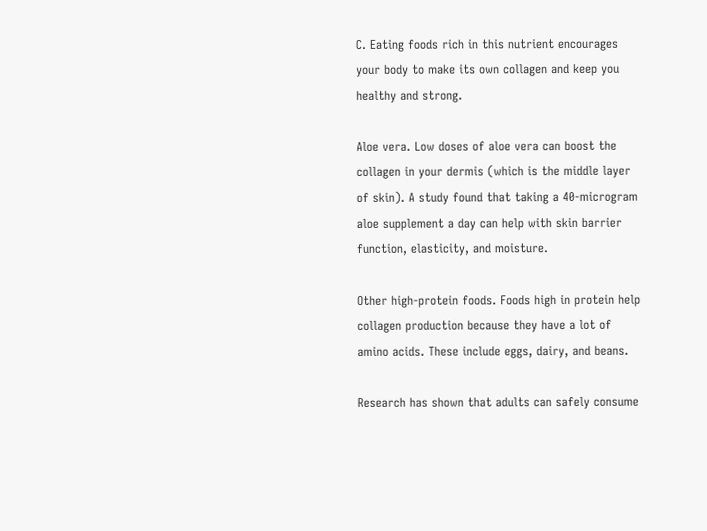C. Eating foods rich in this nutrient encourages your body to make its own collagen and keep you healthy and strong.

Aloe vera. Low doses of aloe vera can boost the collagen in your dermis (which is the middle layer of skin). A study found that taking a 40-microgram aloe supplement a day can help with skin barrier function, elasticity, and moisture.

Other high-protein foods. Foods high in protein help collagen production because they have a lot of amino acids. These include eggs, dairy, and beans.

Research has shown that adults can safely consume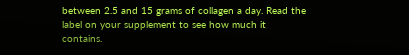between 2.5 and 15 grams of collagen a day. Read the label on your supplement to see how much it contains.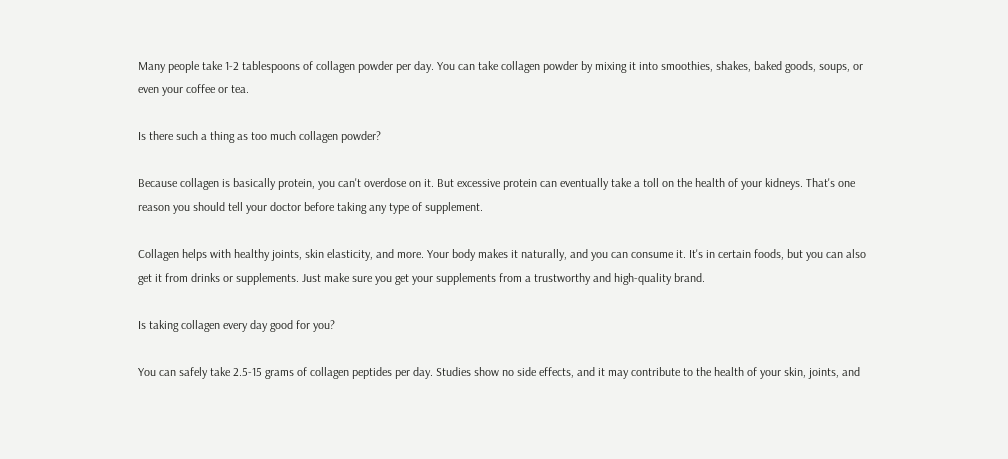Many people take 1-2 tablespoons of collagen powder per day. You can take collagen powder by mixing it into smoothies, shakes, baked goods, soups, or even your coffee or tea.

Is there such a thing as too much collagen powder?

Because collagen is basically protein, you can't overdose on it. But excessive protein can eventually take a toll on the health of your kidneys. That's one reason you should tell your doctor before taking any type of supplement.

Collagen helps with healthy joints, skin elasticity, and more. Your body makes it naturally, and you can consume it. It's in certain foods, but you can also get it from drinks or supplements. Just make sure you get your supplements from a trustworthy and high-quality brand.

Is taking collagen every day good for you?

You can safely take 2.5-15 grams of collagen peptides per day. Studies show no side effects, and it may contribute to the health of your skin, joints, and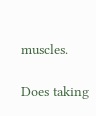muscles.

Does taking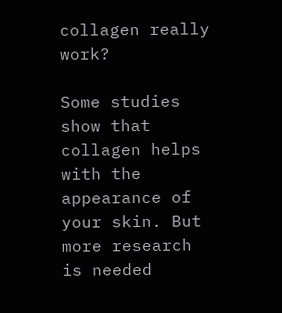collagen really work?

Some studies show that collagen helps with the appearance of your skin. But more research is needed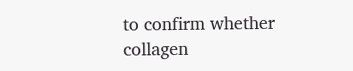to confirm whether collagen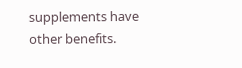supplements have other benefits.